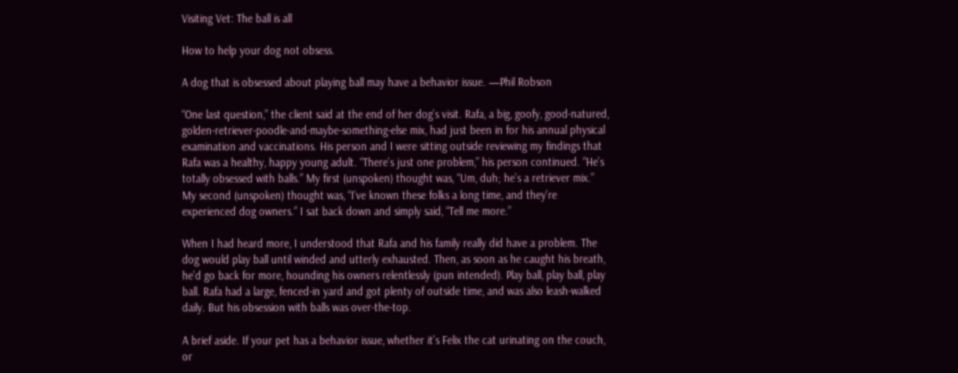Visiting Vet: The ball is all

How to help your dog not obsess.

A dog that is obsessed about playing ball may have a behavior issue. —Phil Robson

“One last question,” the client said at the end of her dog’s visit. Rafa, a big, goofy, good-natured, golden-retriever-poodle-and-maybe-something-else mix, had just been in for his annual physical examination and vaccinations. His person and I were sitting outside reviewing my findings that Rafa was a healthy, happy young adult. “There’s just one problem,” his person continued. “He’s totally obsessed with balls.” My first (unspoken) thought was, “Um, duh; he’s a retriever mix.” My second (unspoken) thought was, “I’ve known these folks a long time, and they’re experienced dog owners.” I sat back down and simply said, “Tell me more.”

When I had heard more, I understood that Rafa and his family really did have a problem. The dog would play ball until winded and utterly exhausted. Then, as soon as he caught his breath, he’d go back for more, hounding his owners relentlessly (pun intended). Play ball, play ball, play ball. Rafa had a large, fenced-in yard and got plenty of outside time, and was also leash-walked daily. But his obsession with balls was over-the-top.

A brief aside. If your pet has a behavior issue, whether it’s Felix the cat urinating on the couch, or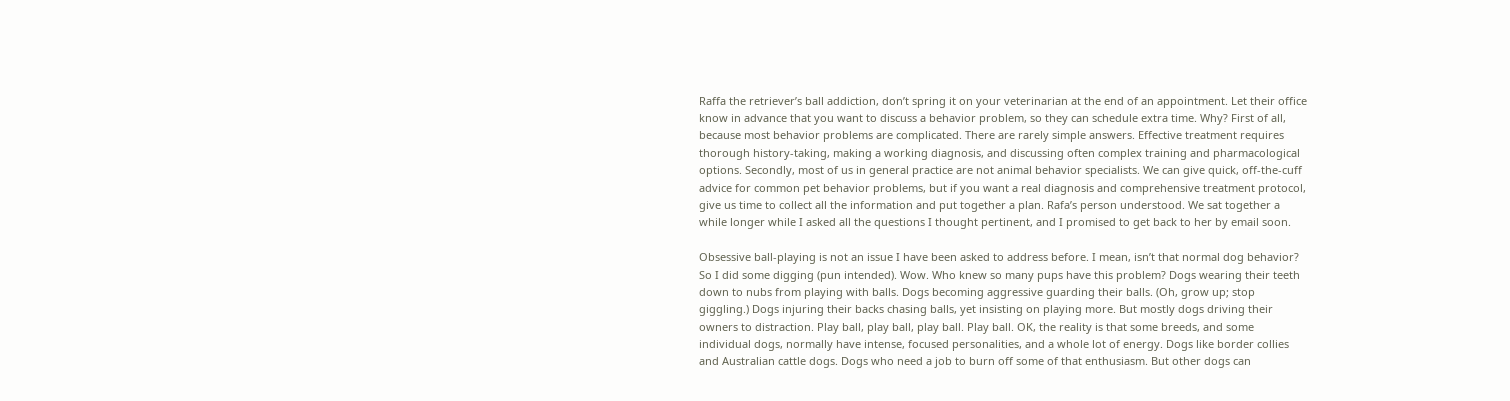Raffa the retriever’s ball addiction, don’t spring it on your veterinarian at the end of an appointment. Let their office know in advance that you want to discuss a behavior problem, so they can schedule extra time. Why? First of all, because most behavior problems are complicated. There are rarely simple answers. Effective treatment requires thorough history-taking, making a working diagnosis, and discussing often complex training and pharmacological options. Secondly, most of us in general practice are not animal behavior specialists. We can give quick, off-the-cuff advice for common pet behavior problems, but if you want a real diagnosis and comprehensive treatment protocol, give us time to collect all the information and put together a plan. Rafa’s person understood. We sat together a while longer while I asked all the questions I thought pertinent, and I promised to get back to her by email soon.

Obsessive ball-playing is not an issue I have been asked to address before. I mean, isn’t that normal dog behavior? So I did some digging (pun intended). Wow. Who knew so many pups have this problem? Dogs wearing their teeth down to nubs from playing with balls. Dogs becoming aggressive guarding their balls. (Oh, grow up; stop giggling.) Dogs injuring their backs chasing balls, yet insisting on playing more. But mostly dogs driving their owners to distraction. Play ball, play ball, play ball. Play ball. OK, the reality is that some breeds, and some individual dogs, normally have intense, focused personalities, and a whole lot of energy. Dogs like border collies and Australian cattle dogs. Dogs who need a job to burn off some of that enthusiasm. But other dogs can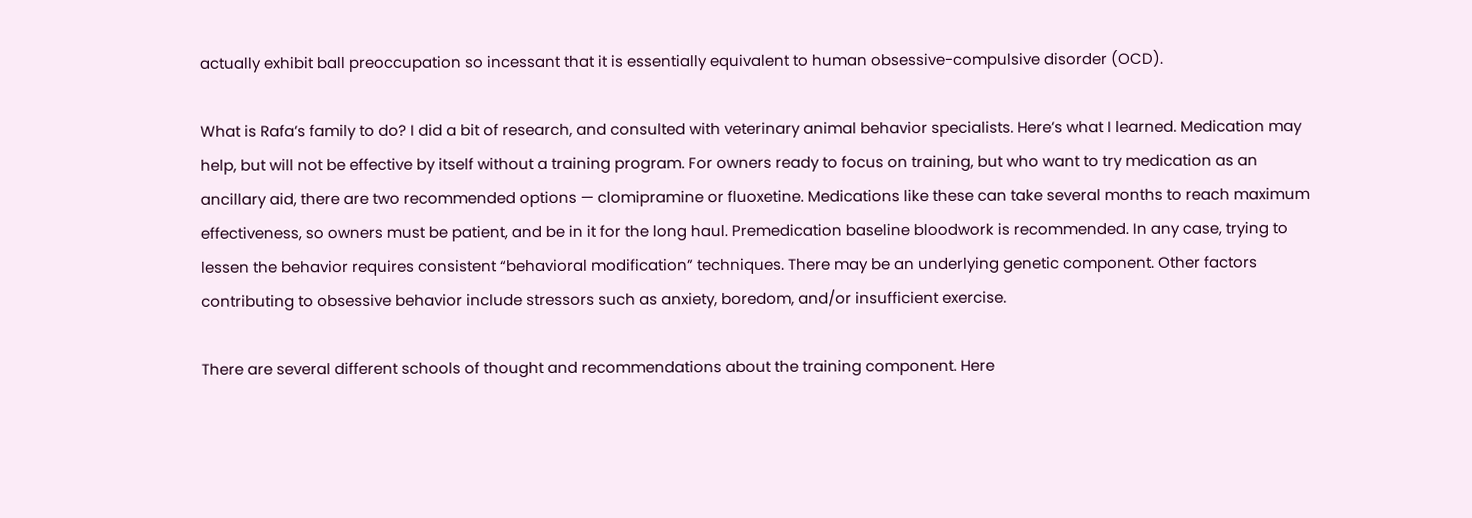actually exhibit ball preoccupation so incessant that it is essentially equivalent to human obsessive-compulsive disorder (OCD).

What is Rafa’s family to do? I did a bit of research, and consulted with veterinary animal behavior specialists. Here’s what I learned. Medication may help, but will not be effective by itself without a training program. For owners ready to focus on training, but who want to try medication as an ancillary aid, there are two recommended options — clomipramine or fluoxetine. Medications like these can take several months to reach maximum effectiveness, so owners must be patient, and be in it for the long haul. Premedication baseline bloodwork is recommended. In any case, trying to lessen the behavior requires consistent “behavioral modification” techniques. There may be an underlying genetic component. Other factors contributing to obsessive behavior include stressors such as anxiety, boredom, and/or insufficient exercise.

There are several different schools of thought and recommendations about the training component. Here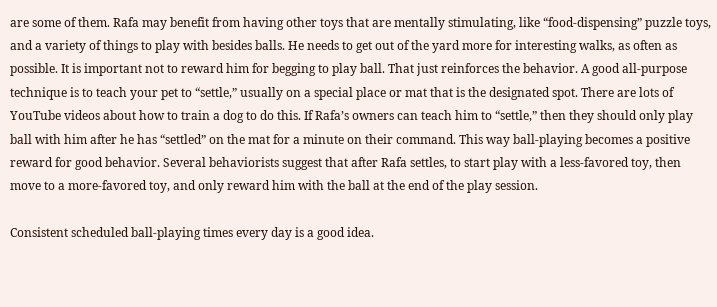are some of them. Rafa may benefit from having other toys that are mentally stimulating, like “food-dispensing” puzzle toys, and a variety of things to play with besides balls. He needs to get out of the yard more for interesting walks, as often as possible. It is important not to reward him for begging to play ball. That just reinforces the behavior. A good all-purpose technique is to teach your pet to “settle,” usually on a special place or mat that is the designated spot. There are lots of YouTube videos about how to train a dog to do this. If Rafa’s owners can teach him to “settle,” then they should only play ball with him after he has “settled” on the mat for a minute on their command. This way ball-playing becomes a positive reward for good behavior. Several behaviorists suggest that after Rafa settles, to start play with a less-favored toy, then move to a more-favored toy, and only reward him with the ball at the end of the play session.

Consistent scheduled ball-playing times every day is a good idea.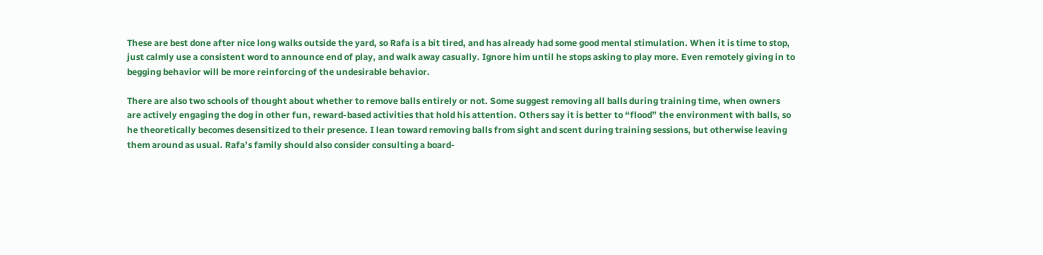These are best done after nice long walks outside the yard, so Rafa is a bit tired, and has already had some good mental stimulation. When it is time to stop, just calmly use a consistent word to announce end of play, and walk away casually. Ignore him until he stops asking to play more. Even remotely giving in to begging behavior will be more reinforcing of the undesirable behavior.

There are also two schools of thought about whether to remove balls entirely or not. Some suggest removing all balls during training time, when owners are actively engaging the dog in other fun, reward-based activities that hold his attention. Others say it is better to “flood” the environment with balls, so he theoretically becomes desensitized to their presence. I lean toward removing balls from sight and scent during training sessions, but otherwise leaving them around as usual. Rafa’s family should also consider consulting a board-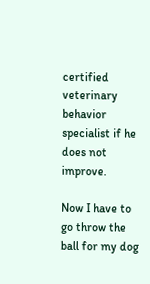certified veterinary behavior specialist if he does not improve.

Now I have to go throw the ball for my dog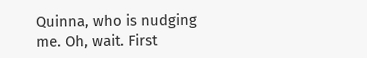Quinna, who is nudging me. Oh, wait. First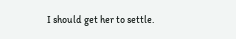I should get her to settle.